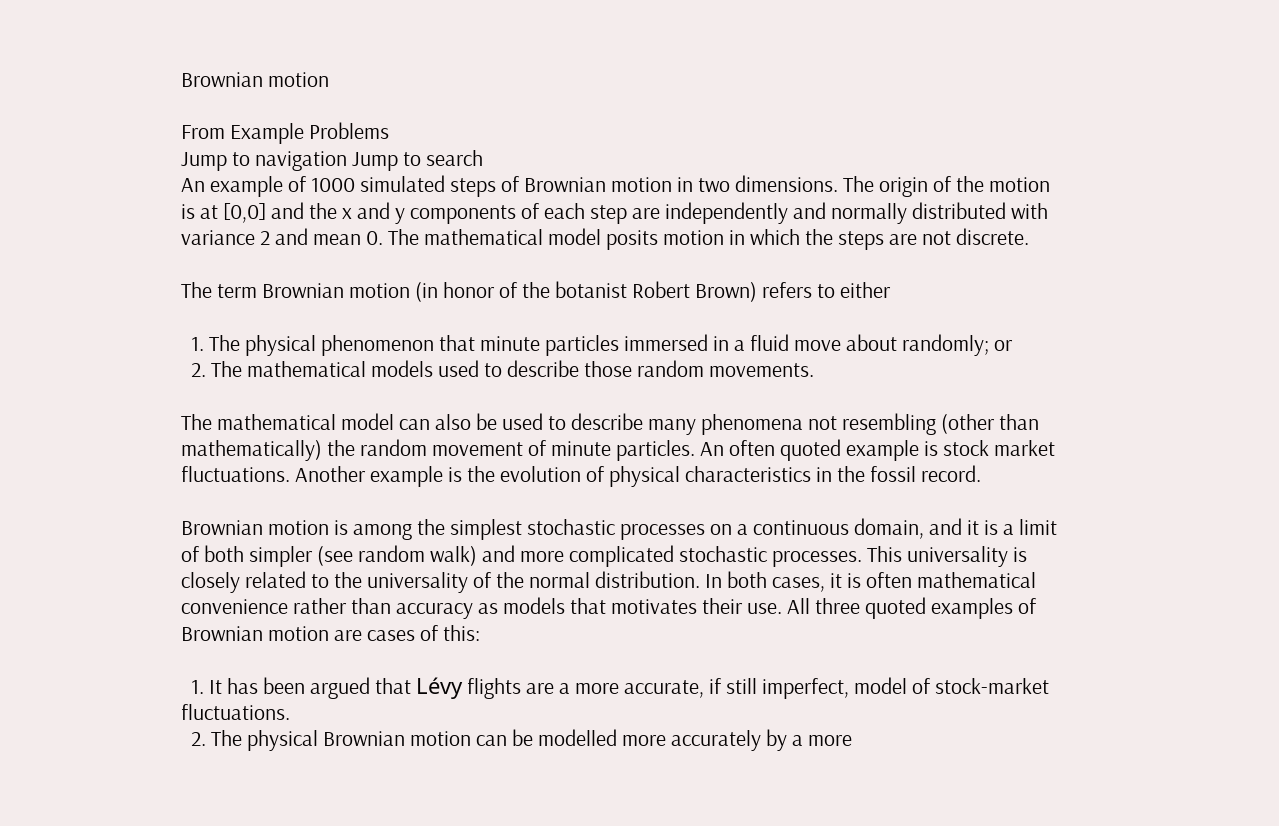Brownian motion

From Example Problems
Jump to navigation Jump to search
An example of 1000 simulated steps of Brownian motion in two dimensions. The origin of the motion is at [0,0] and the x and y components of each step are independently and normally distributed with variance 2 and mean 0. The mathematical model posits motion in which the steps are not discrete.

The term Brownian motion (in honor of the botanist Robert Brown) refers to either

  1. The physical phenomenon that minute particles immersed in a fluid move about randomly; or
  2. The mathematical models used to describe those random movements.

The mathematical model can also be used to describe many phenomena not resembling (other than mathematically) the random movement of minute particles. An often quoted example is stock market fluctuations. Another example is the evolution of physical characteristics in the fossil record.

Brownian motion is among the simplest stochastic processes on a continuous domain, and it is a limit of both simpler (see random walk) and more complicated stochastic processes. This universality is closely related to the universality of the normal distribution. In both cases, it is often mathematical convenience rather than accuracy as models that motivates their use. All three quoted examples of Brownian motion are cases of this:

  1. It has been argued that Lévy flights are a more accurate, if still imperfect, model of stock-market fluctuations.
  2. The physical Brownian motion can be modelled more accurately by a more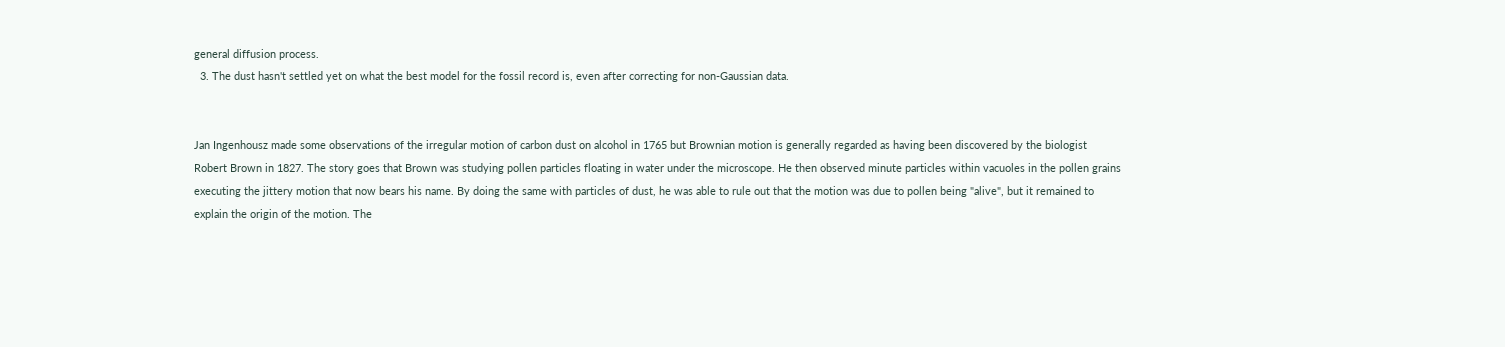general diffusion process.
  3. The dust hasn't settled yet on what the best model for the fossil record is, even after correcting for non-Gaussian data.


Jan Ingenhousz made some observations of the irregular motion of carbon dust on alcohol in 1765 but Brownian motion is generally regarded as having been discovered by the biologist Robert Brown in 1827. The story goes that Brown was studying pollen particles floating in water under the microscope. He then observed minute particles within vacuoles in the pollen grains executing the jittery motion that now bears his name. By doing the same with particles of dust, he was able to rule out that the motion was due to pollen being "alive", but it remained to explain the origin of the motion. The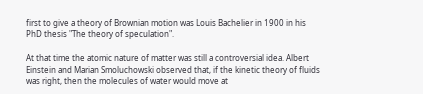first to give a theory of Brownian motion was Louis Bachelier in 1900 in his PhD thesis "The theory of speculation".

At that time the atomic nature of matter was still a controversial idea. Albert Einstein and Marian Smoluchowski observed that, if the kinetic theory of fluids was right, then the molecules of water would move at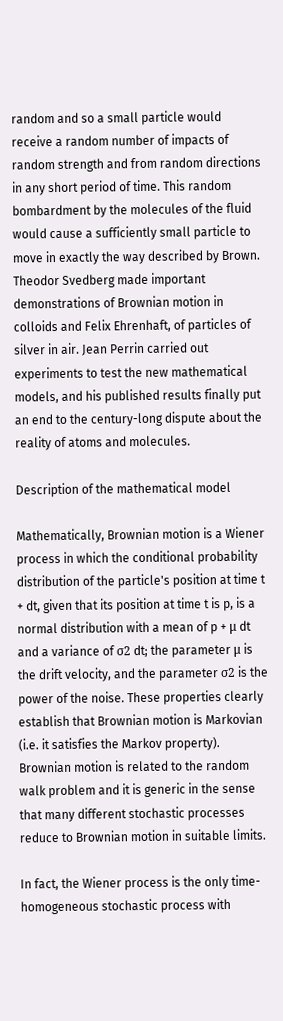random and so a small particle would receive a random number of impacts of random strength and from random directions in any short period of time. This random bombardment by the molecules of the fluid would cause a sufficiently small particle to move in exactly the way described by Brown. Theodor Svedberg made important demonstrations of Brownian motion in colloids and Felix Ehrenhaft, of particles of silver in air. Jean Perrin carried out experiments to test the new mathematical models, and his published results finally put an end to the century-long dispute about the reality of atoms and molecules.

Description of the mathematical model

Mathematically, Brownian motion is a Wiener process in which the conditional probability distribution of the particle's position at time t + dt, given that its position at time t is p, is a normal distribution with a mean of p + μ dt and a variance of σ2 dt; the parameter μ is the drift velocity, and the parameter σ2 is the power of the noise. These properties clearly establish that Brownian motion is Markovian (i.e. it satisfies the Markov property). Brownian motion is related to the random walk problem and it is generic in the sense that many different stochastic processes reduce to Brownian motion in suitable limits.

In fact, the Wiener process is the only time-homogeneous stochastic process with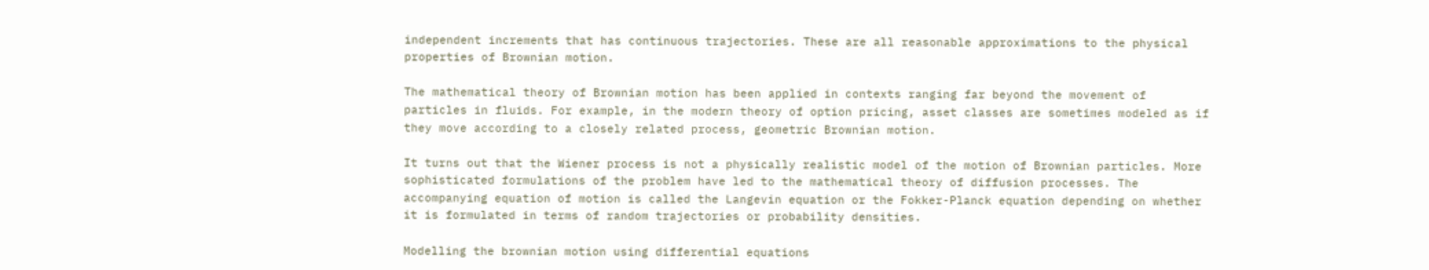independent increments that has continuous trajectories. These are all reasonable approximations to the physical properties of Brownian motion.

The mathematical theory of Brownian motion has been applied in contexts ranging far beyond the movement of particles in fluids. For example, in the modern theory of option pricing, asset classes are sometimes modeled as if they move according to a closely related process, geometric Brownian motion.

It turns out that the Wiener process is not a physically realistic model of the motion of Brownian particles. More sophisticated formulations of the problem have led to the mathematical theory of diffusion processes. The accompanying equation of motion is called the Langevin equation or the Fokker-Planck equation depending on whether it is formulated in terms of random trajectories or probability densities.

Modelling the brownian motion using differential equations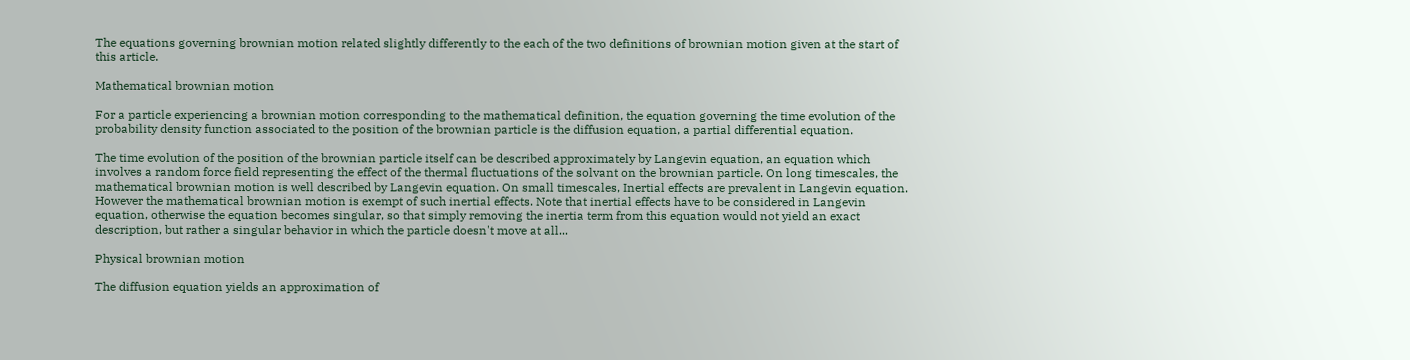The equations governing brownian motion related slightly differently to the each of the two definitions of brownian motion given at the start of this article.

Mathematical brownian motion

For a particle experiencing a brownian motion corresponding to the mathematical definition, the equation governing the time evolution of the probability density function associated to the position of the brownian particle is the diffusion equation, a partial differential equation.

The time evolution of the position of the brownian particle itself can be described approximately by Langevin equation, an equation which involves a random force field representing the effect of the thermal fluctuations of the solvant on the brownian particle. On long timescales, the mathematical brownian motion is well described by Langevin equation. On small timescales, Inertial effects are prevalent in Langevin equation. However the mathematical brownian motion is exempt of such inertial effects. Note that inertial effects have to be considered in Langevin equation, otherwise the equation becomes singular, so that simply removing the inertia term from this equation would not yield an exact description, but rather a singular behavior in which the particle doesn't move at all...

Physical brownian motion

The diffusion equation yields an approximation of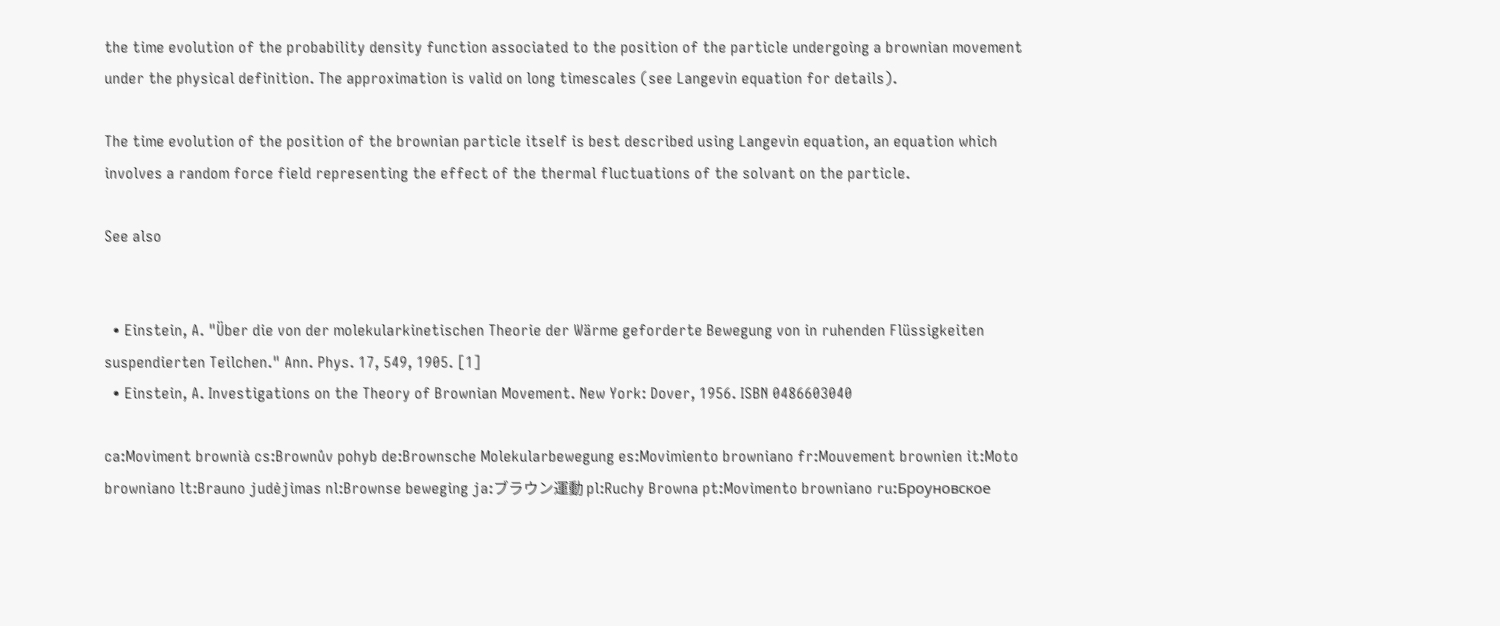the time evolution of the probability density function associated to the position of the particle undergoing a brownian movement under the physical definition. The approximation is valid on long timescales (see Langevin equation for details).

The time evolution of the position of the brownian particle itself is best described using Langevin equation, an equation which involves a random force field representing the effect of the thermal fluctuations of the solvant on the particle.

See also


  • Einstein, A. "Über die von der molekularkinetischen Theorie der Wärme geforderte Bewegung von in ruhenden Flüssigkeiten suspendierten Teilchen." Ann. Phys. 17, 549, 1905. [1]
  • Einstein, A. Investigations on the Theory of Brownian Movement. New York: Dover, 1956. ISBN 0486603040

ca:Moviment brownià cs:Brownův pohyb de:Brownsche Molekularbewegung es:Movimiento browniano fr:Mouvement brownien it:Moto browniano lt:Brauno judėjimas nl:Brownse beweging ja:ブラウン運動 pl:Ruchy Browna pt:Movimento browniano ru:Броуновское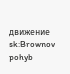движение sk:Brownov pohyb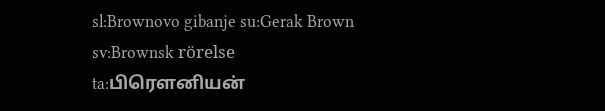sl:Brownovo gibanje su:Gerak Brown sv:Brownsk rörelse ta:பிரௌனியன்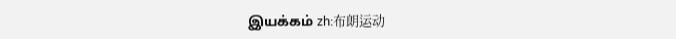இயக்கம் zh:布朗运动